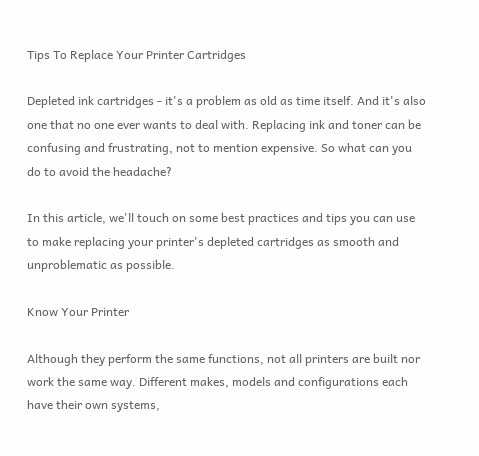Tips To Replace Your Printer Cartridges

Depleted ink cartridges - it's a problem as old as time itself. And it's also one that no one ever wants to deal with. Replacing ink and toner can be confusing and frustrating, not to mention expensive. So what can you do to avoid the headache?

In this article, we'll touch on some best practices and tips you can use to make replacing your printer's depleted cartridges as smooth and unproblematic as possible.

Know Your Printer

Although they perform the same functions, not all printers are built nor work the same way. Different makes, models and configurations each have their own systems,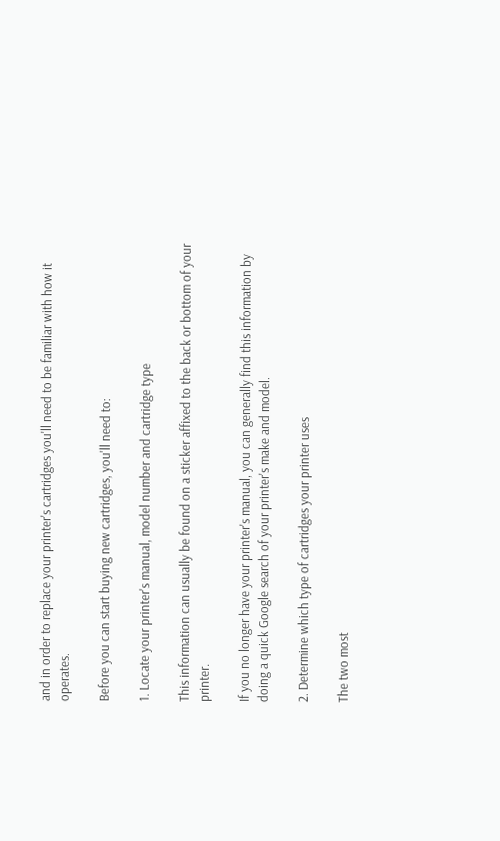and in order to replace your printer's cartridges you'll need to be familiar with how it operates.

Before you can start buying new cartridges, you'll need to:

1. Locate your printer's manual, model number and cartridge type

This information can usually be found on a sticker affixed to the back or bottom of your printer.

If you no longer have your printer's manual, you can generally find this information by doing a quick Google search of your printer's make and model.

2. Determine which type of cartridges your printer uses

The two most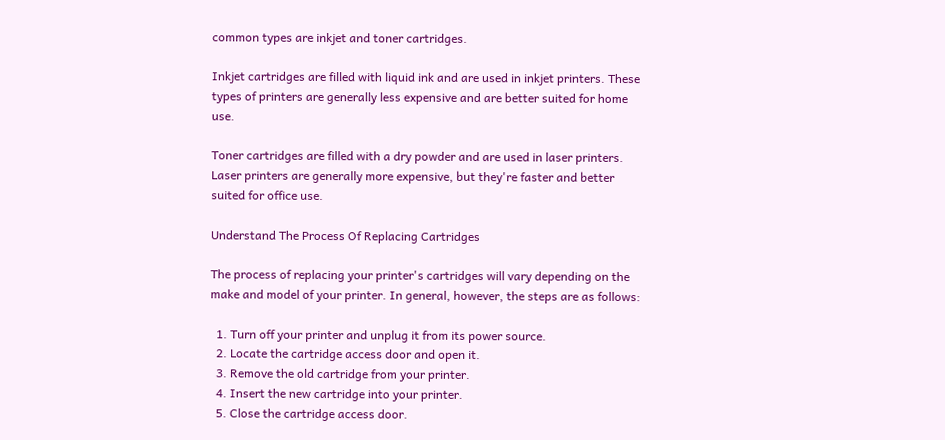common types are inkjet and toner cartridges.

Inkjet cartridges are filled with liquid ink and are used in inkjet printers. These types of printers are generally less expensive and are better suited for home use.

Toner cartridges are filled with a dry powder and are used in laser printers. Laser printers are generally more expensive, but they're faster and better suited for office use.

Understand The Process Of Replacing Cartridges

The process of replacing your printer's cartridges will vary depending on the make and model of your printer. In general, however, the steps are as follows:

  1. Turn off your printer and unplug it from its power source.
  2. Locate the cartridge access door and open it.
  3. Remove the old cartridge from your printer.
  4. Insert the new cartridge into your printer.
  5. Close the cartridge access door.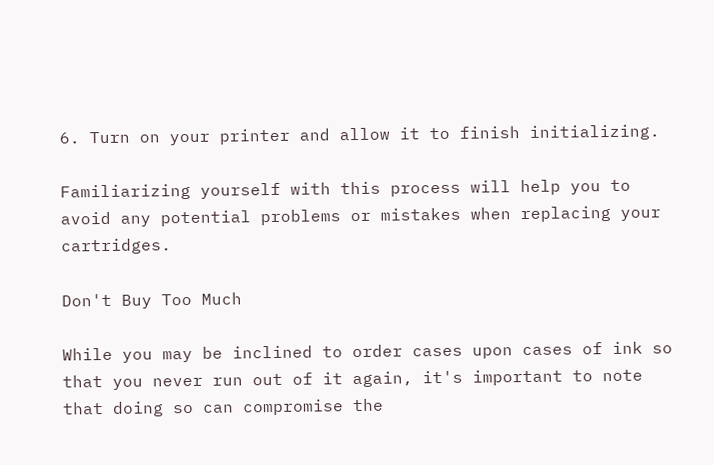6. Turn on your printer and allow it to finish initializing.

Familiarizing yourself with this process will help you to avoid any potential problems or mistakes when replacing your cartridges.

Don't Buy Too Much

While you may be inclined to order cases upon cases of ink so that you never run out of it again, it's important to note that doing so can compromise the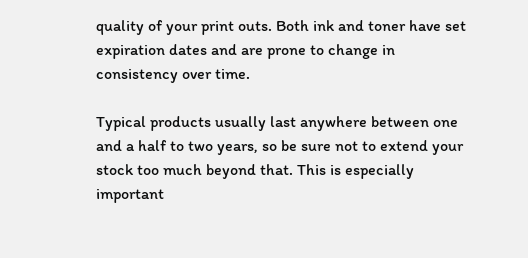quality of your print outs. Both ink and toner have set expiration dates and are prone to change in consistency over time.

Typical products usually last anywhere between one and a half to two years, so be sure not to extend your stock too much beyond that. This is especially important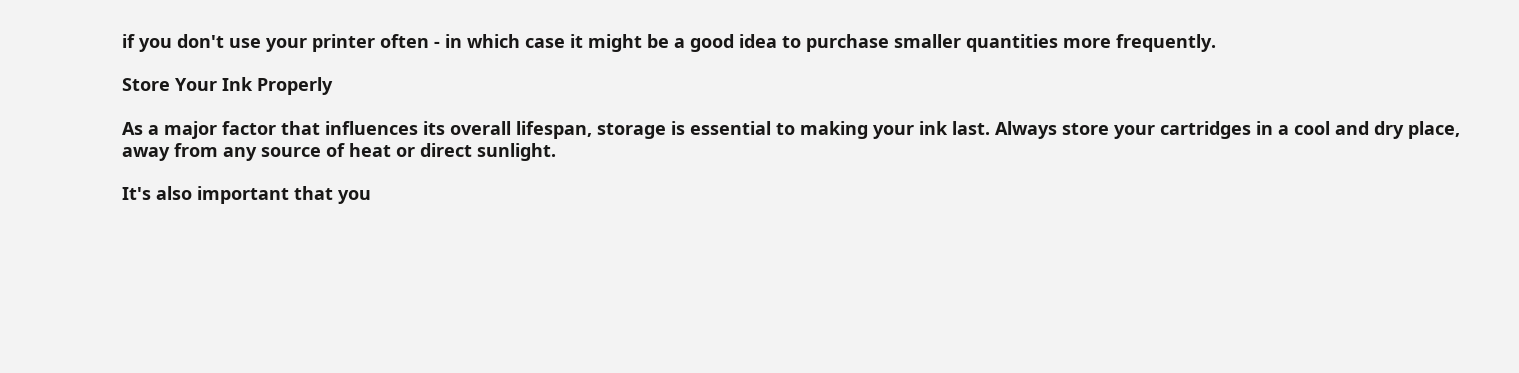if you don't use your printer often - in which case it might be a good idea to purchase smaller quantities more frequently.

Store Your Ink Properly

As a major factor that influences its overall lifespan, storage is essential to making your ink last. Always store your cartridges in a cool and dry place, away from any source of heat or direct sunlight.

It's also important that you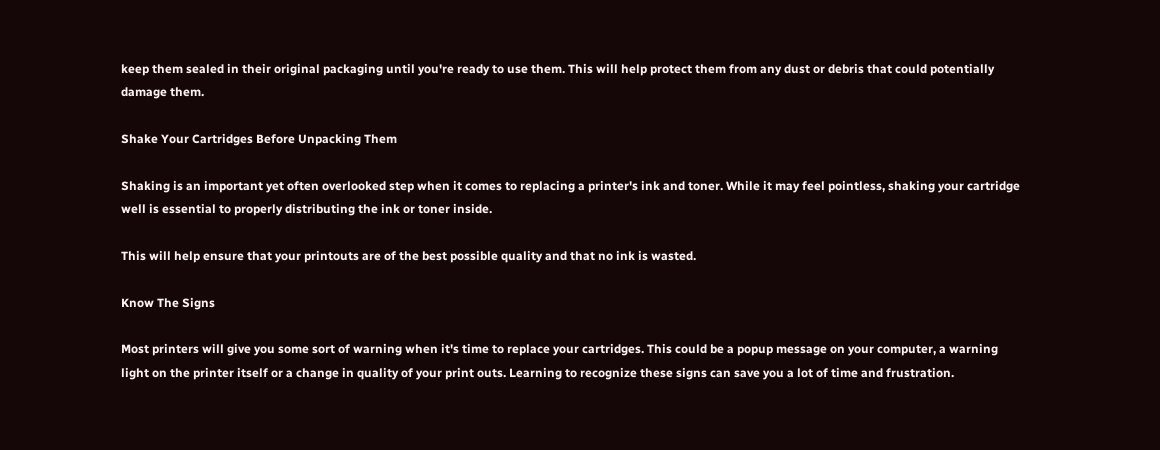keep them sealed in their original packaging until you're ready to use them. This will help protect them from any dust or debris that could potentially damage them.

Shake Your Cartridges Before Unpacking Them

Shaking is an important yet often overlooked step when it comes to replacing a printer's ink and toner. While it may feel pointless, shaking your cartridge well is essential to properly distributing the ink or toner inside.

This will help ensure that your printouts are of the best possible quality and that no ink is wasted.

Know The Signs

Most printers will give you some sort of warning when it's time to replace your cartridges. This could be a popup message on your computer, a warning light on the printer itself or a change in quality of your print outs. Learning to recognize these signs can save you a lot of time and frustration.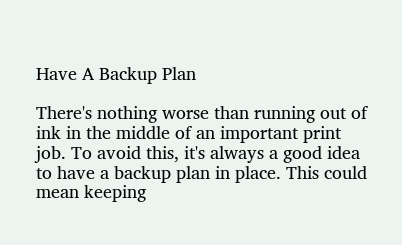Have A Backup Plan

There's nothing worse than running out of ink in the middle of an important print job. To avoid this, it's always a good idea to have a backup plan in place. This could mean keeping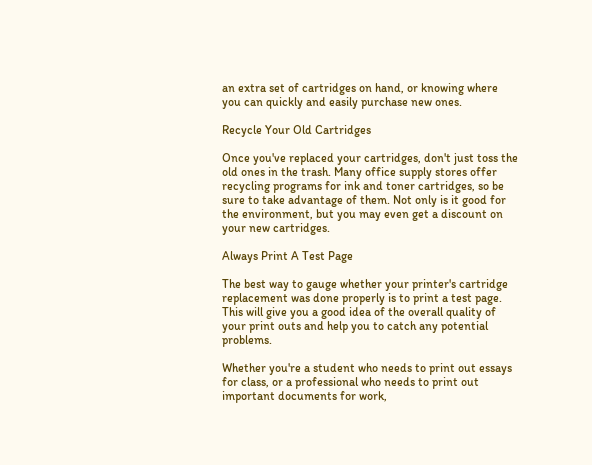an extra set of cartridges on hand, or knowing where you can quickly and easily purchase new ones.

Recycle Your Old Cartridges

Once you've replaced your cartridges, don't just toss the old ones in the trash. Many office supply stores offer recycling programs for ink and toner cartridges, so be sure to take advantage of them. Not only is it good for the environment, but you may even get a discount on your new cartridges.

Always Print A Test Page

The best way to gauge whether your printer's cartridge replacement was done properly is to print a test page. This will give you a good idea of the overall quality of your print outs and help you to catch any potential problems.

Whether you're a student who needs to print out essays for class, or a professional who needs to print out important documents for work,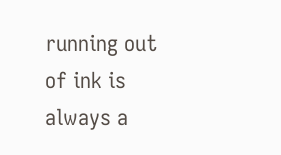running out of ink is always a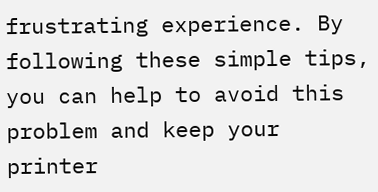frustrating experience. By following these simple tips, you can help to avoid this problem and keep your printer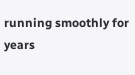running smoothly for years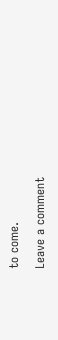to come.

Leave a comment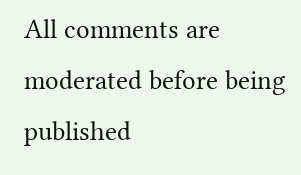All comments are moderated before being published